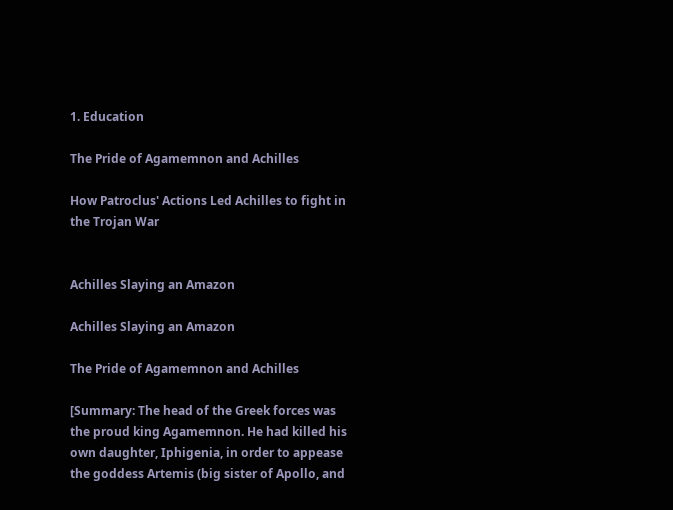1. Education

The Pride of Agamemnon and Achilles

How Patroclus' Actions Led Achilles to fight in the Trojan War


Achilles Slaying an Amazon

Achilles Slaying an Amazon

The Pride of Agamemnon and Achilles

[Summary: The head of the Greek forces was the proud king Agamemnon. He had killed his own daughter, Iphigenia, in order to appease the goddess Artemis (big sister of Apollo, and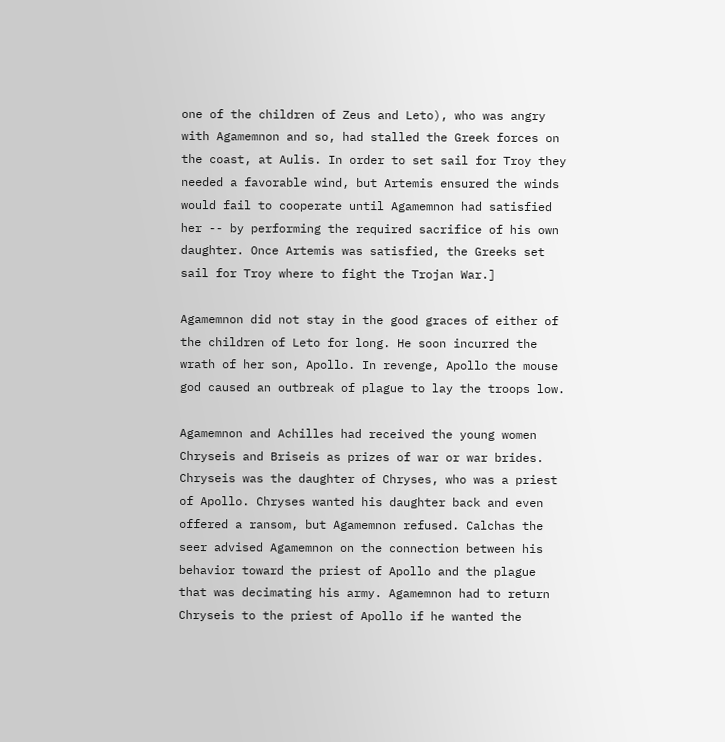one of the children of Zeus and Leto), who was angry with Agamemnon and so, had stalled the Greek forces on the coast, at Aulis. In order to set sail for Troy they needed a favorable wind, but Artemis ensured the winds would fail to cooperate until Agamemnon had satisfied her -- by performing the required sacrifice of his own daughter. Once Artemis was satisfied, the Greeks set sail for Troy where to fight the Trojan War.]

Agamemnon did not stay in the good graces of either of the children of Leto for long. He soon incurred the wrath of her son, Apollo. In revenge, Apollo the mouse god caused an outbreak of plague to lay the troops low.

Agamemnon and Achilles had received the young women Chryseis and Briseis as prizes of war or war brides. Chryseis was the daughter of Chryses, who was a priest of Apollo. Chryses wanted his daughter back and even offered a ransom, but Agamemnon refused. Calchas the seer advised Agamemnon on the connection between his behavior toward the priest of Apollo and the plague that was decimating his army. Agamemnon had to return Chryseis to the priest of Apollo if he wanted the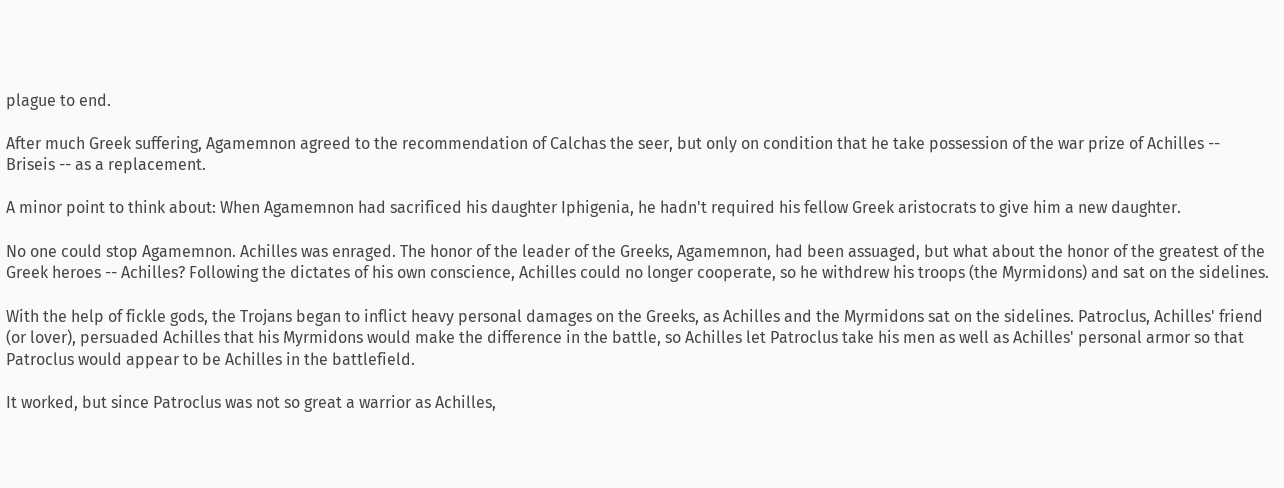plague to end.

After much Greek suffering, Agamemnon agreed to the recommendation of Calchas the seer, but only on condition that he take possession of the war prize of Achilles -- Briseis -- as a replacement.

A minor point to think about: When Agamemnon had sacrificed his daughter Iphigenia, he hadn't required his fellow Greek aristocrats to give him a new daughter.

No one could stop Agamemnon. Achilles was enraged. The honor of the leader of the Greeks, Agamemnon, had been assuaged, but what about the honor of the greatest of the Greek heroes -- Achilles? Following the dictates of his own conscience, Achilles could no longer cooperate, so he withdrew his troops (the Myrmidons) and sat on the sidelines.

With the help of fickle gods, the Trojans began to inflict heavy personal damages on the Greeks, as Achilles and the Myrmidons sat on the sidelines. Patroclus, Achilles' friend (or lover), persuaded Achilles that his Myrmidons would make the difference in the battle, so Achilles let Patroclus take his men as well as Achilles' personal armor so that Patroclus would appear to be Achilles in the battlefield.

It worked, but since Patroclus was not so great a warrior as Achilles,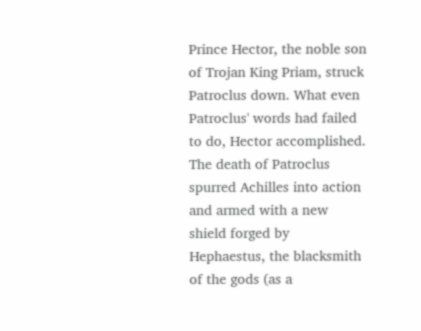Prince Hector, the noble son of Trojan King Priam, struck Patroclus down. What even Patroclus' words had failed to do, Hector accomplished. The death of Patroclus spurred Achilles into action and armed with a new shield forged by Hephaestus, the blacksmith of the gods (as a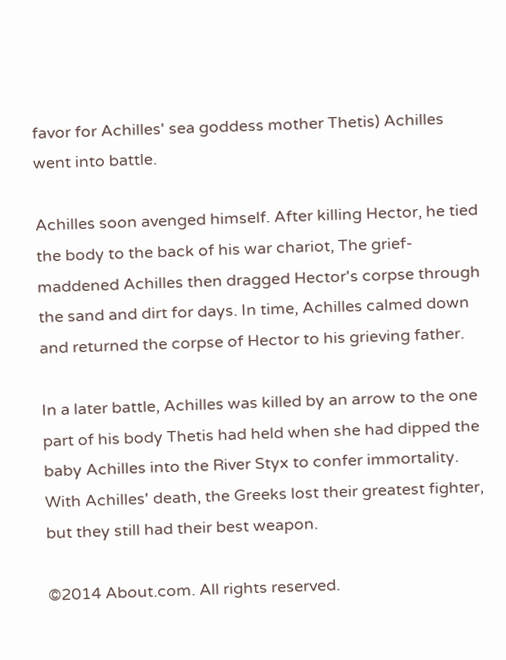favor for Achilles' sea goddess mother Thetis) Achilles went into battle.

Achilles soon avenged himself. After killing Hector, he tied the body to the back of his war chariot, The grief-maddened Achilles then dragged Hector's corpse through the sand and dirt for days. In time, Achilles calmed down and returned the corpse of Hector to his grieving father.

In a later battle, Achilles was killed by an arrow to the one part of his body Thetis had held when she had dipped the baby Achilles into the River Styx to confer immortality. With Achilles' death, the Greeks lost their greatest fighter, but they still had their best weapon.

©2014 About.com. All rights reserved.